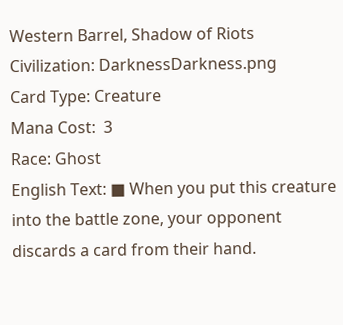Western Barrel, Shadow of Riots
Civilization: DarknessDarkness.png
Card Type: Creature
Mana Cost:  3
Race: Ghost
English Text: ■ When you put this creature into the battle zone, your opponent discards a card from their hand.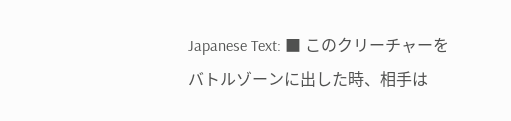Japanese Text: ■ このクリーチャーをバトルゾーンに出した時、相手は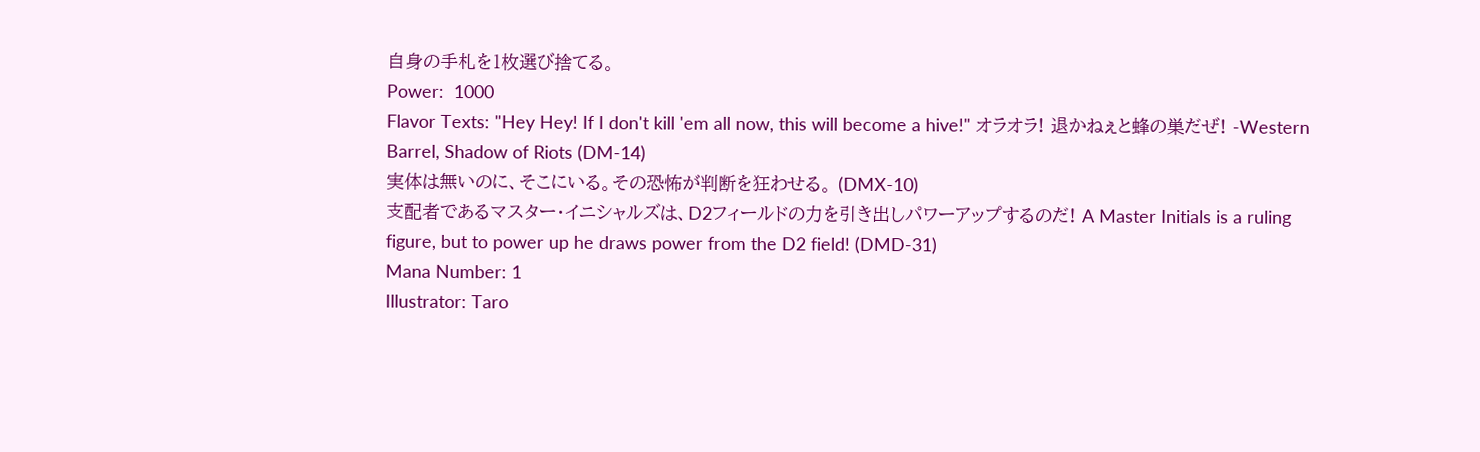自身の手札を1枚選び捨てる。
Power:  1000
Flavor Texts: "Hey Hey! If I don't kill 'em all now, this will become a hive!" オラオラ! 退かねぇと蜂の巣だぜ! -Western Barrel, Shadow of Riots (DM-14)
実体は無いのに、そこにいる。その恐怖が判断を狂わせる。 (DMX-10)
支配者であるマスター・イニシャルズは、D2フィールドの力を引き出しパワーアップするのだ! A Master Initials is a ruling figure, but to power up he draws power from the D2 field! (DMD-31)
Mana Number: 1
Illustrator: Taro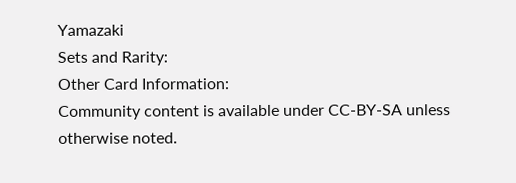Yamazaki
Sets and Rarity:
Other Card Information:
Community content is available under CC-BY-SA unless otherwise noted.